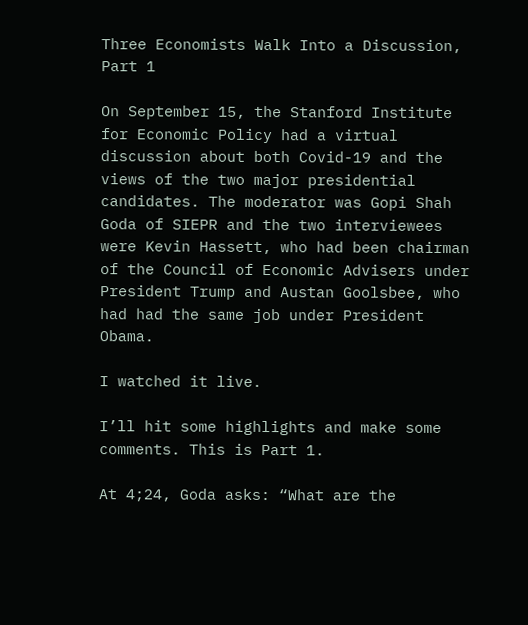Three Economists Walk Into a Discussion, Part 1

On September 15, the Stanford Institute for Economic Policy had a virtual discussion about both Covid-19 and the views of the two major presidential candidates. The moderator was Gopi Shah Goda of SIEPR and the two interviewees were Kevin Hassett, who had been chairman of the Council of Economic Advisers under President Trump and Austan Goolsbee, who had had the same job under President Obama.

I watched it live.

I’ll hit some highlights and make some comments. This is Part 1.

At 4;24, Goda asks: “What are the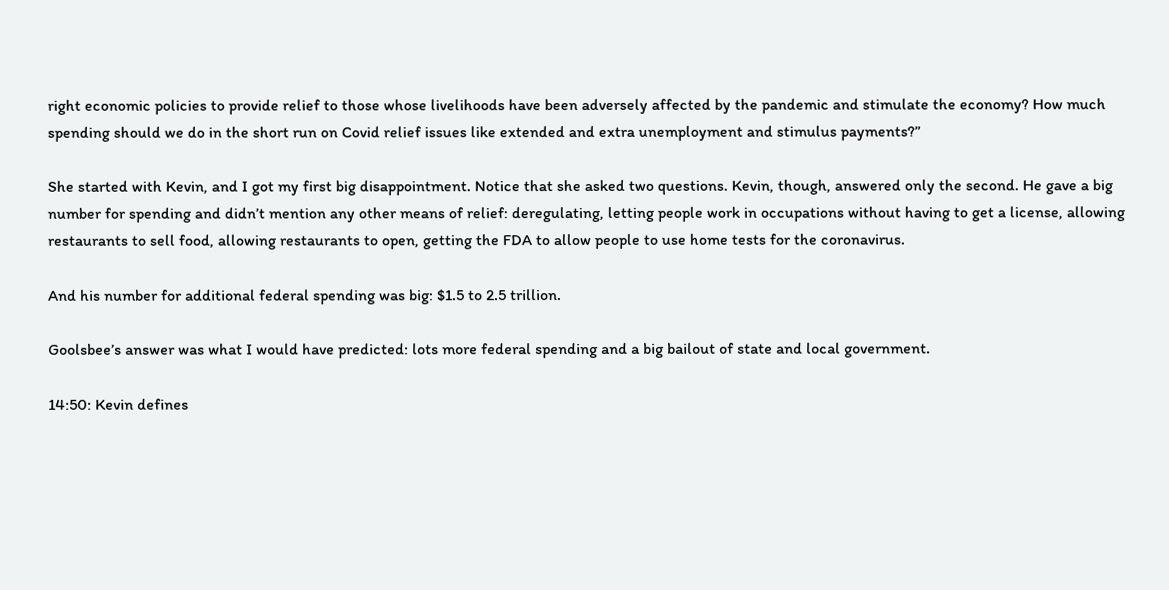right economic policies to provide relief to those whose livelihoods have been adversely affected by the pandemic and stimulate the economy? How much spending should we do in the short run on Covid relief issues like extended and extra unemployment and stimulus payments?”

She started with Kevin, and I got my first big disappointment. Notice that she asked two questions. Kevin, though, answered only the second. He gave a big number for spending and didn’t mention any other means of relief: deregulating, letting people work in occupations without having to get a license, allowing restaurants to sell food, allowing restaurants to open, getting the FDA to allow people to use home tests for the coronavirus.

And his number for additional federal spending was big: $1.5 to 2.5 trillion.

Goolsbee’s answer was what I would have predicted: lots more federal spending and a big bailout of state and local government.

14:50: Kevin defines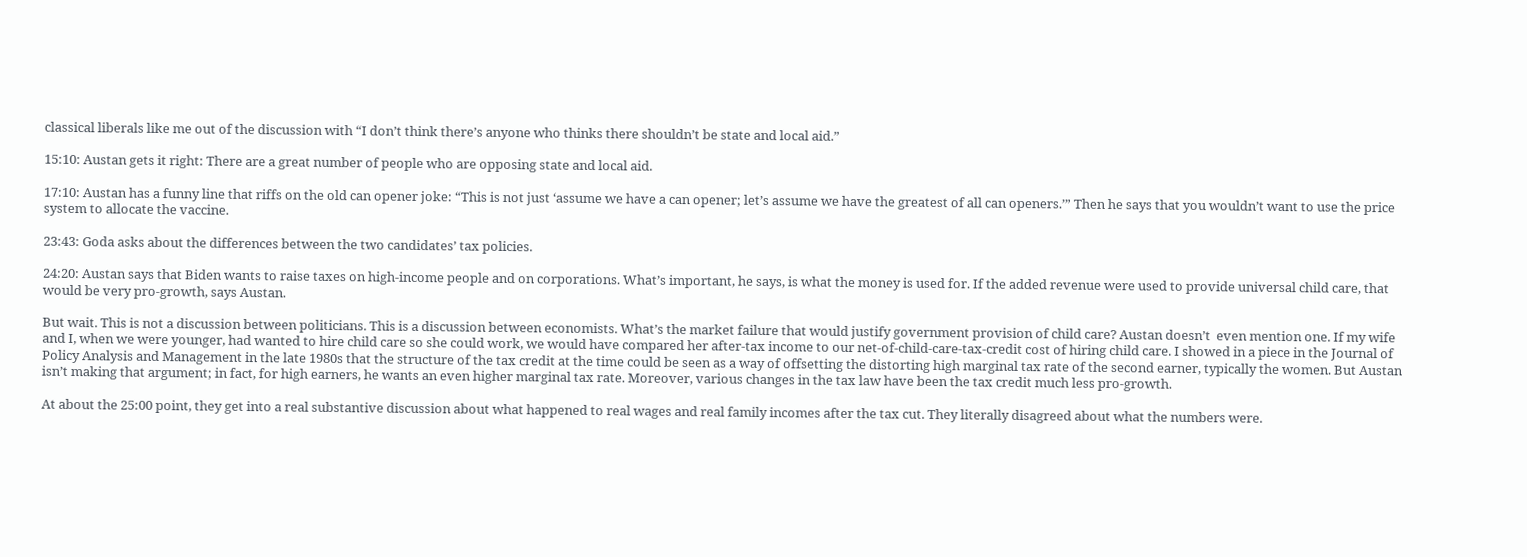classical liberals like me out of the discussion with “I don’t think there’s anyone who thinks there shouldn’t be state and local aid.”

15:10: Austan gets it right: There are a great number of people who are opposing state and local aid.

17:10: Austan has a funny line that riffs on the old can opener joke: “This is not just ‘assume we have a can opener; let’s assume we have the greatest of all can openers.’” Then he says that you wouldn’t want to use the price system to allocate the vaccine.

23:43: Goda asks about the differences between the two candidates’ tax policies.

24:20: Austan says that Biden wants to raise taxes on high-income people and on corporations. What’s important, he says, is what the money is used for. If the added revenue were used to provide universal child care, that would be very pro-growth, says Austan.

But wait. This is not a discussion between politicians. This is a discussion between economists. What’s the market failure that would justify government provision of child care? Austan doesn’t  even mention one. If my wife and I, when we were younger, had wanted to hire child care so she could work, we would have compared her after-tax income to our net-of-child-care-tax-credit cost of hiring child care. I showed in a piece in the Journal of Policy Analysis and Management in the late 1980s that the structure of the tax credit at the time could be seen as a way of offsetting the distorting high marginal tax rate of the second earner, typically the women. But Austan isn’t making that argument; in fact, for high earners, he wants an even higher marginal tax rate. Moreover, various changes in the tax law have been the tax credit much less pro-growth.

At about the 25:00 point, they get into a real substantive discussion about what happened to real wages and real family incomes after the tax cut. They literally disagreed about what the numbers were.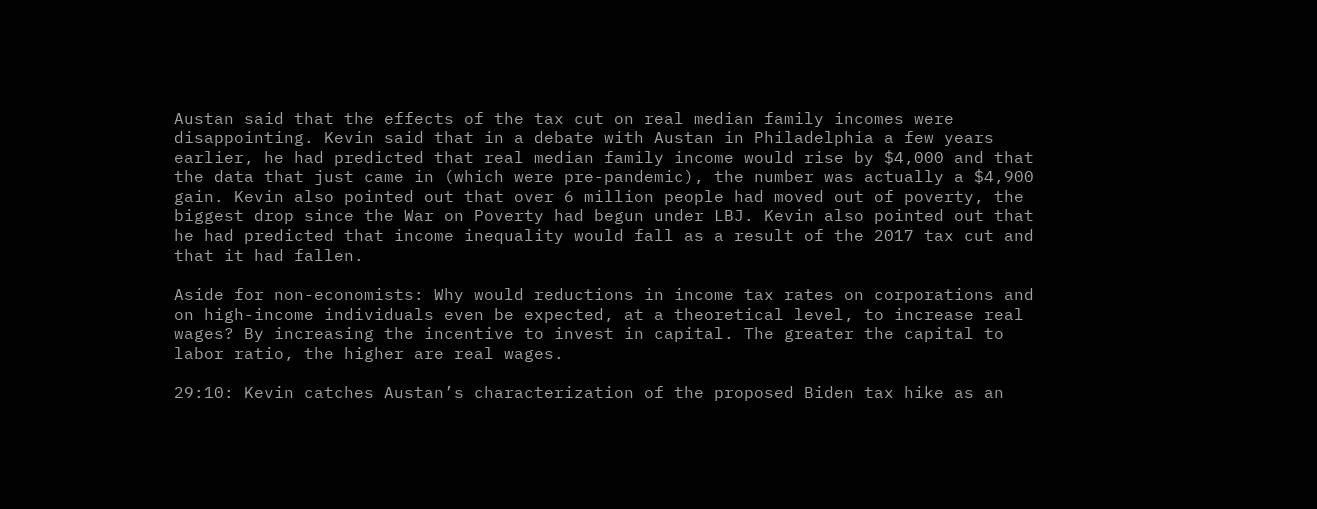Austan said that the effects of the tax cut on real median family incomes were disappointing. Kevin said that in a debate with Austan in Philadelphia a few years earlier, he had predicted that real median family income would rise by $4,000 and that the data that just came in (which were pre-pandemic), the number was actually a $4,900 gain. Kevin also pointed out that over 6 million people had moved out of poverty, the biggest drop since the War on Poverty had begun under LBJ. Kevin also pointed out that he had predicted that income inequality would fall as a result of the 2017 tax cut and that it had fallen.

Aside for non-economists: Why would reductions in income tax rates on corporations and on high-income individuals even be expected, at a theoretical level, to increase real wages? By increasing the incentive to invest in capital. The greater the capital to labor ratio, the higher are real wages.

29:10: Kevin catches Austan’s characterization of the proposed Biden tax hike as an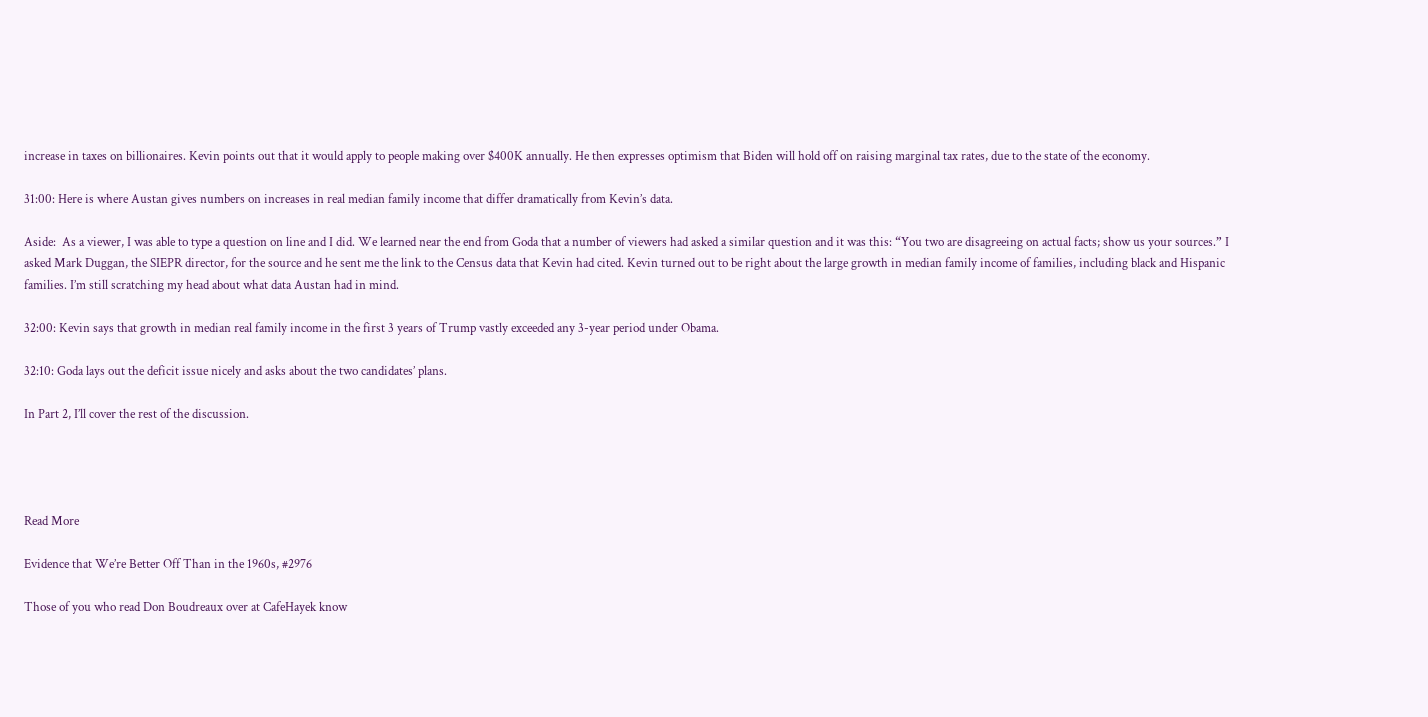increase in taxes on billionaires. Kevin points out that it would apply to people making over $400K annually. He then expresses optimism that Biden will hold off on raising marginal tax rates, due to the state of the economy.

31:00: Here is where Austan gives numbers on increases in real median family income that differ dramatically from Kevin’s data.

Aside:  As a viewer, I was able to type a question on line and I did. We learned near the end from Goda that a number of viewers had asked a similar question and it was this: “You two are disagreeing on actual facts; show us your sources.” I asked Mark Duggan, the SIEPR director, for the source and he sent me the link to the Census data that Kevin had cited. Kevin turned out to be right about the large growth in median family income of families, including black and Hispanic families. I’m still scratching my head about what data Austan had in mind.

32:00: Kevin says that growth in median real family income in the first 3 years of Trump vastly exceeded any 3-year period under Obama.

32:10: Goda lays out the deficit issue nicely and asks about the two candidates’ plans.

In Part 2, I’ll cover the rest of the discussion.




Read More

Evidence that We’re Better Off Than in the 1960s, #2976

Those of you who read Don Boudreaux over at CafeHayek know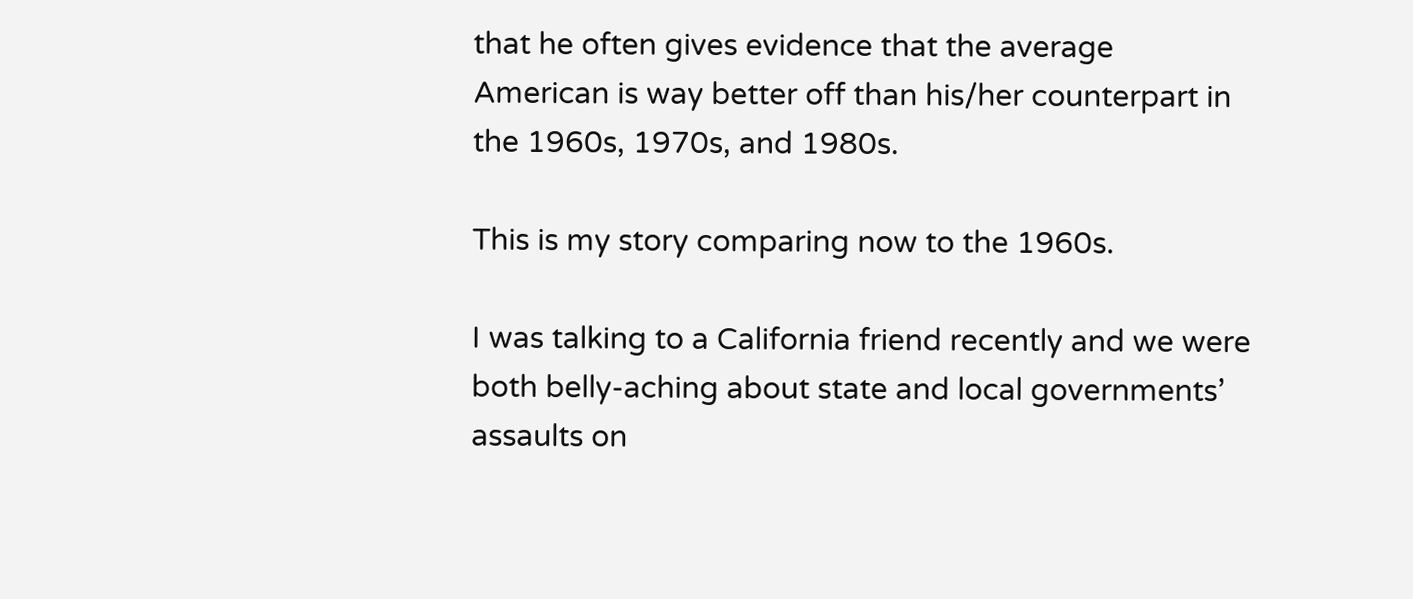that he often gives evidence that the average American is way better off than his/her counterpart in the 1960s, 1970s, and 1980s.

This is my story comparing now to the 1960s.

I was talking to a California friend recently and we were both belly-aching about state and local governments’ assaults on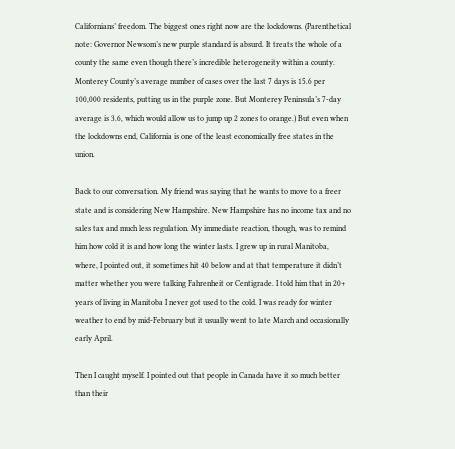Californians’ freedom. The biggest ones right now are the lockdowns. (Parenthetical note: Governor Newsom’s new purple standard is absurd. It treats the whole of a county the same even though there’s incredible heterogeneity within a county. Monterey County’s average number of cases over the last 7 days is 15.6 per 100,000 residents, putting us in the purple zone. But Monterey Peninsula’s 7-day average is 3.6, which would allow us to jump up 2 zones to orange.) But even when the lockdowns end, California is one of the least economically free states in the union.

Back to our conversation. My friend was saying that he wants to move to a freer state and is considering New Hampshire. New Hampshire has no income tax and no sales tax and much less regulation. My immediate reaction, though, was to remind him how cold it is and how long the winter lasts. I grew up in rural Manitoba, where, I pointed out, it sometimes hit 40 below and at that temperature it didn’t matter whether you were talking Fahrenheit or Centigrade. I told him that in 20+ years of living in Manitoba I never got used to the cold. I was ready for winter weather to end by mid-February but it usually went to late March and occasionally early April.

Then I caught myself. I pointed out that people in Canada have it so much better than their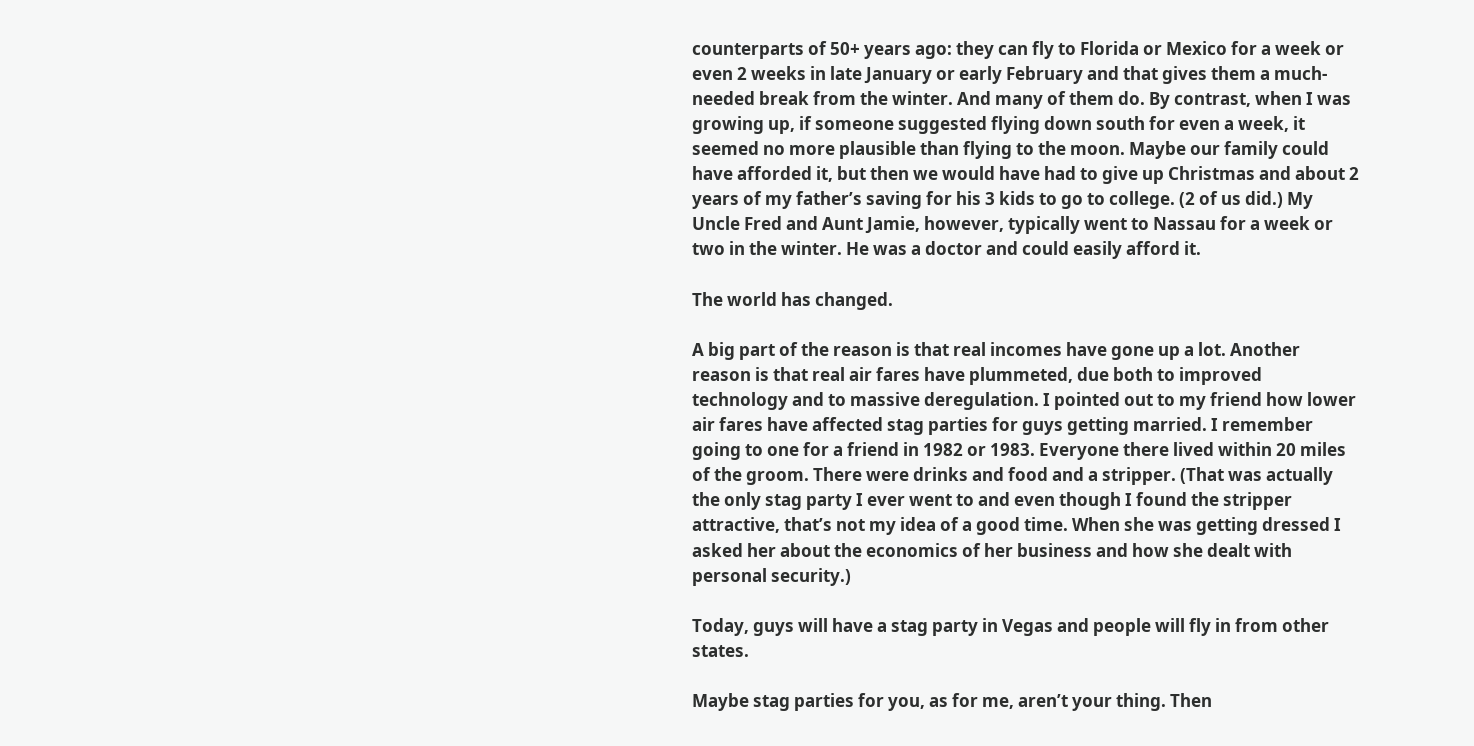counterparts of 50+ years ago: they can fly to Florida or Mexico for a week or even 2 weeks in late January or early February and that gives them a much-needed break from the winter. And many of them do. By contrast, when I was growing up, if someone suggested flying down south for even a week, it seemed no more plausible than flying to the moon. Maybe our family could have afforded it, but then we would have had to give up Christmas and about 2 years of my father’s saving for his 3 kids to go to college. (2 of us did.) My Uncle Fred and Aunt Jamie, however, typically went to Nassau for a week or two in the winter. He was a doctor and could easily afford it.

The world has changed.

A big part of the reason is that real incomes have gone up a lot. Another reason is that real air fares have plummeted, due both to improved technology and to massive deregulation. I pointed out to my friend how lower air fares have affected stag parties for guys getting married. I remember going to one for a friend in 1982 or 1983. Everyone there lived within 20 miles of the groom. There were drinks and food and a stripper. (That was actually the only stag party I ever went to and even though I found the stripper attractive, that’s not my idea of a good time. When she was getting dressed I asked her about the economics of her business and how she dealt with personal security.)

Today, guys will have a stag party in Vegas and people will fly in from other states.

Maybe stag parties for you, as for me, aren’t your thing. Then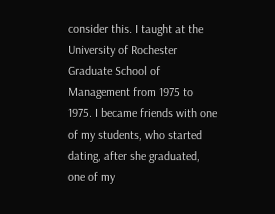consider this. I taught at the University of Rochester Graduate School of Management from 1975 to 1975. I became friends with one of my students, who started dating, after she graduated, one of my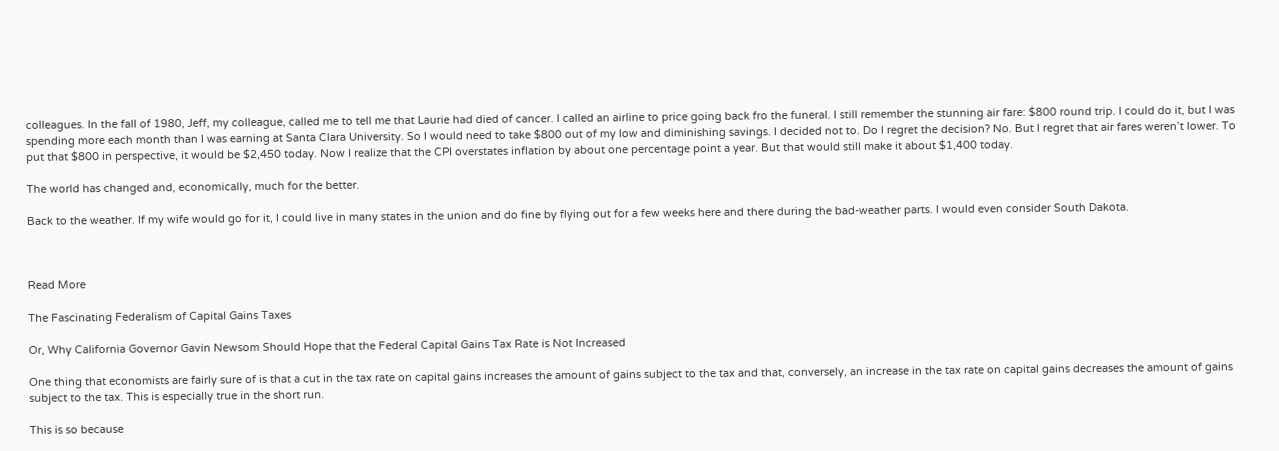colleagues. In the fall of 1980, Jeff, my colleague, called me to tell me that Laurie had died of cancer. I called an airline to price going back fro the funeral. I still remember the stunning air fare: $800 round trip. I could do it, but I was spending more each month than I was earning at Santa Clara University. So I would need to take $800 out of my low and diminishing savings. I decided not to. Do I regret the decision? No. But I regret that air fares weren’t lower. To put that $800 in perspective, it would be $2,450 today. Now I realize that the CPI overstates inflation by about one percentage point a year. But that would still make it about $1,400 today.

The world has changed and, economically, much for the better.

Back to the weather. If my wife would go for it, I could live in many states in the union and do fine by flying out for a few weeks here and there during the bad-weather parts. I would even consider South Dakota.



Read More

The Fascinating Federalism of Capital Gains Taxes

Or, Why California Governor Gavin Newsom Should Hope that the Federal Capital Gains Tax Rate is Not Increased

One thing that economists are fairly sure of is that a cut in the tax rate on capital gains increases the amount of gains subject to the tax and that, conversely, an increase in the tax rate on capital gains decreases the amount of gains subject to the tax. This is especially true in the short run.

This is so because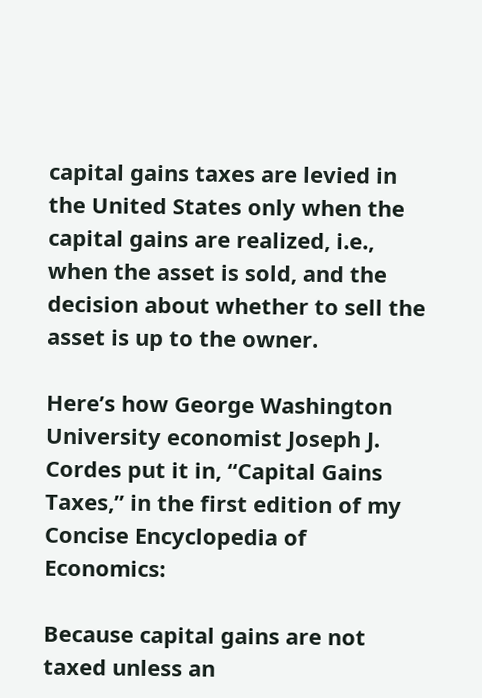capital gains taxes are levied in the United States only when the capital gains are realized, i.e., when the asset is sold, and the decision about whether to sell the asset is up to the owner.

Here’s how George Washington University economist Joseph J. Cordes put it in, “Capital Gains Taxes,” in the first edition of my Concise Encyclopedia of Economics:

Because capital gains are not taxed unless an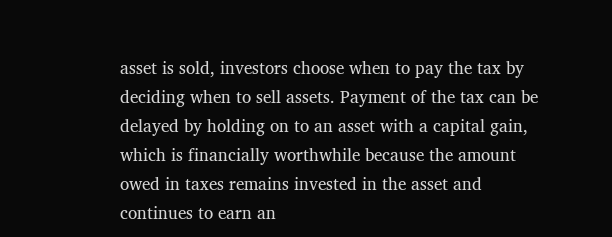asset is sold, investors choose when to pay the tax by deciding when to sell assets. Payment of the tax can be delayed by holding on to an asset with a capital gain, which is financially worthwhile because the amount owed in taxes remains invested in the asset and continues to earn an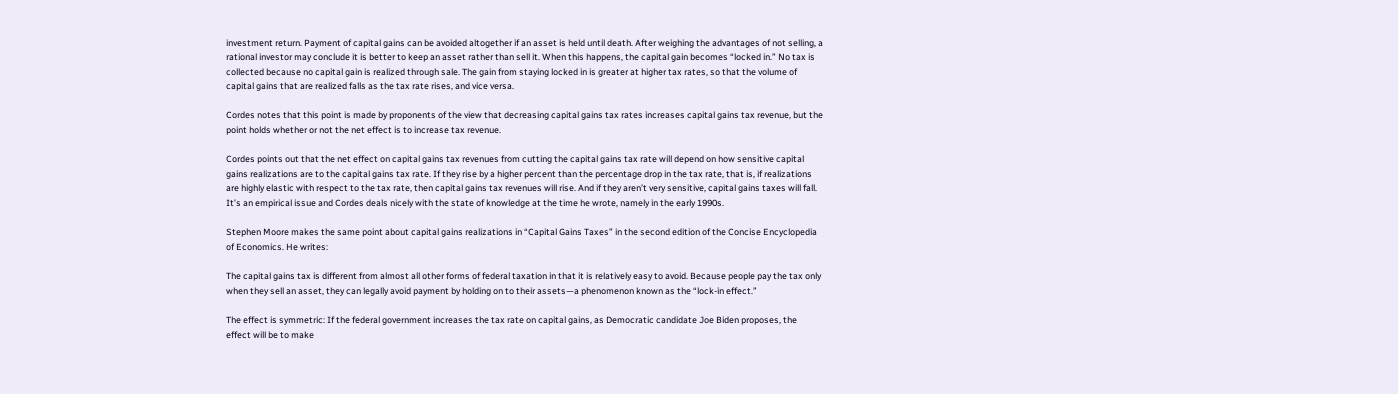investment return. Payment of capital gains can be avoided altogether if an asset is held until death. After weighing the advantages of not selling, a rational investor may conclude it is better to keep an asset rather than sell it. When this happens, the capital gain becomes “locked in.” No tax is collected because no capital gain is realized through sale. The gain from staying locked in is greater at higher tax rates, so that the volume of capital gains that are realized falls as the tax rate rises, and vice versa.

Cordes notes that this point is made by proponents of the view that decreasing capital gains tax rates increases capital gains tax revenue, but the point holds whether or not the net effect is to increase tax revenue.

Cordes points out that the net effect on capital gains tax revenues from cutting the capital gains tax rate will depend on how sensitive capital gains realizations are to the capital gains tax rate. If they rise by a higher percent than the percentage drop in the tax rate, that is, if realizations are highly elastic with respect to the tax rate, then capital gains tax revenues will rise. And if they aren’t very sensitive, capital gains taxes will fall. It’s an empirical issue and Cordes deals nicely with the state of knowledge at the time he wrote, namely in the early 1990s.

Stephen Moore makes the same point about capital gains realizations in “Capital Gains Taxes” in the second edition of the Concise Encyclopedia of Economics. He writes:

The capital gains tax is different from almost all other forms of federal taxation in that it is relatively easy to avoid. Because people pay the tax only when they sell an asset, they can legally avoid payment by holding on to their assets—a phenomenon known as the “lock-in effect.”

The effect is symmetric: If the federal government increases the tax rate on capital gains, as Democratic candidate Joe Biden proposes, the effect will be to make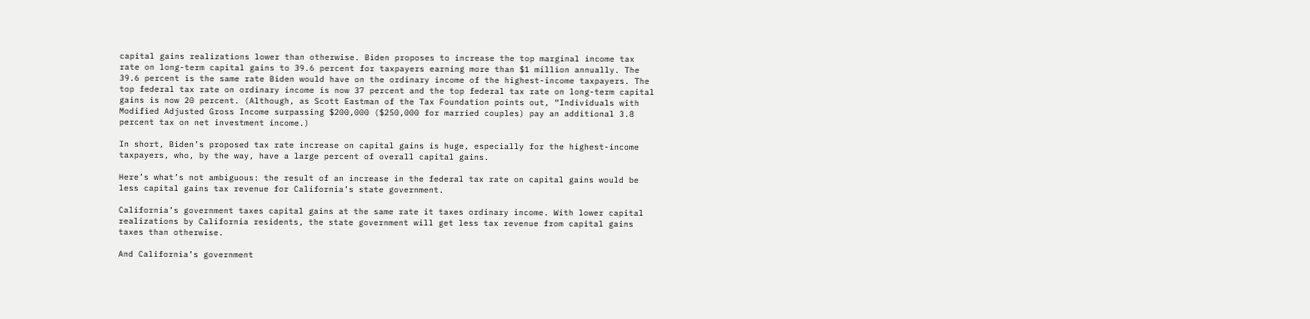capital gains realizations lower than otherwise. Biden proposes to increase the top marginal income tax rate on long-term capital gains to 39.6 percent for taxpayers earning more than $1 million annually. The 39.6 percent is the same rate Biden would have on the ordinary income of the highest-income taxpayers. The top federal tax rate on ordinary income is now 37 percent and the top federal tax rate on long-term capital gains is now 20 percent. (Although, as Scott Eastman of the Tax Foundation points out, “Individuals with Modified Adjusted Gross Income surpassing $200,000 ($250,000 for married couples) pay an additional 3.8 percent tax on net investment income.)

In short, Biden’s proposed tax rate increase on capital gains is huge, especially for the highest-income taxpayers, who, by the way, have a large percent of overall capital gains.

Here’s what’s not ambiguous: the result of an increase in the federal tax rate on capital gains would be less capital gains tax revenue for California’s state government.

California’s government taxes capital gains at the same rate it taxes ordinary income. With lower capital realizations by California residents, the state government will get less tax revenue from capital gains taxes than otherwise.

And California’s government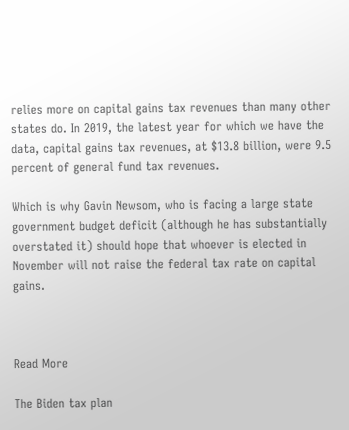relies more on capital gains tax revenues than many other states do. In 2019, the latest year for which we have the data, capital gains tax revenues, at $13.8 billion, were 9.5 percent of general fund tax revenues.

Which is why Gavin Newsom, who is facing a large state government budget deficit (although he has substantially overstated it) should hope that whoever is elected in November will not raise the federal tax rate on capital gains.



Read More

The Biden tax plan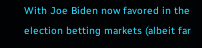With Joe Biden now favored in the election betting markets (albeit far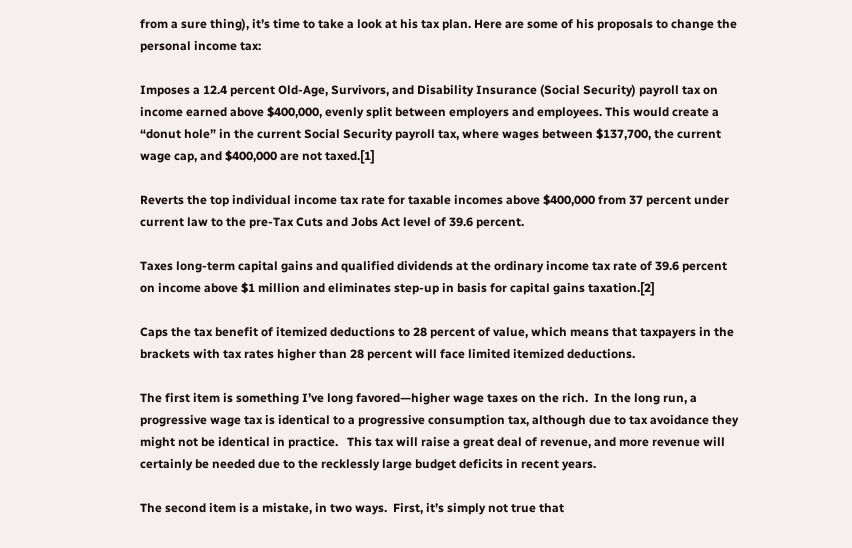from a sure thing), it’s time to take a look at his tax plan. Here are some of his proposals to change the personal income tax:

Imposes a 12.4 percent Old-Age, Survivors, and Disability Insurance (Social Security) payroll tax on income earned above $400,000, evenly split between employers and employees. This would create a “donut hole” in the current Social Security payroll tax, where wages between $137,700, the current wage cap, and $400,000 are not taxed.[1]

Reverts the top individual income tax rate for taxable incomes above $400,000 from 37 percent under current law to the pre-Tax Cuts and Jobs Act level of 39.6 percent.

Taxes long-term capital gains and qualified dividends at the ordinary income tax rate of 39.6 percent on income above $1 million and eliminates step-up in basis for capital gains taxation.[2]

Caps the tax benefit of itemized deductions to 28 percent of value, which means that taxpayers in the brackets with tax rates higher than 28 percent will face limited itemized deductions.

The first item is something I’ve long favored—higher wage taxes on the rich.  In the long run, a progressive wage tax is identical to a progressive consumption tax, although due to tax avoidance they might not be identical in practice.   This tax will raise a great deal of revenue, and more revenue will certainly be needed due to the recklessly large budget deficits in recent years.

The second item is a mistake, in two ways.  First, it’s simply not true that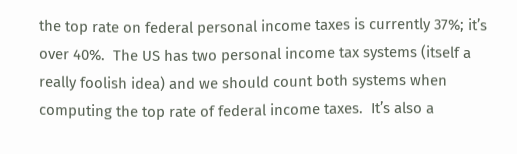the top rate on federal personal income taxes is currently 37%; it’s over 40%.  The US has two personal income tax systems (itself a really foolish idea) and we should count both systems when computing the top rate of federal income taxes.  It’s also a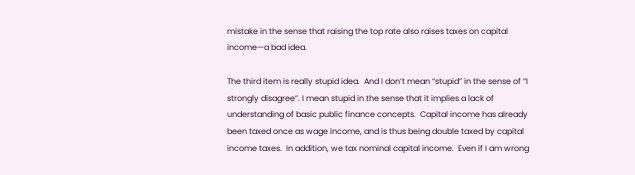mistake in the sense that raising the top rate also raises taxes on capital income—a bad idea.

The third item is really stupid idea.  And I don’t mean “stupid” in the sense of “I strongly disagree”. I mean stupid in the sense that it implies a lack of understanding of basic public finance concepts.  Capital income has already been taxed once as wage income, and is thus being double taxed by capital income taxes.  In addition, we tax nominal capital income.  Even if I am wrong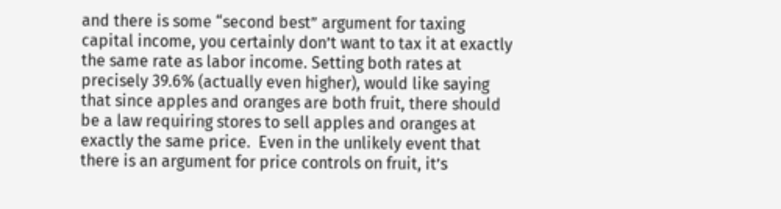and there is some “second best” argument for taxing capital income, you certainly don’t want to tax it at exactly the same rate as labor income. Setting both rates at precisely 39.6% (actually even higher), would like saying that since apples and oranges are both fruit, there should be a law requiring stores to sell apples and oranges at exactly the same price.  Even in the unlikely event that there is an argument for price controls on fruit, it’s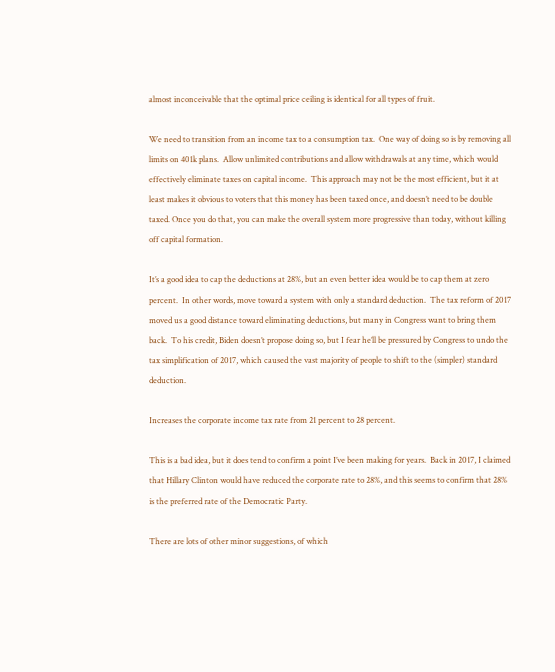almost inconceivable that the optimal price ceiling is identical for all types of fruit.

We need to transition from an income tax to a consumption tax.  One way of doing so is by removing all limits on 401k plans.  Allow unlimited contributions and allow withdrawals at any time, which would effectively eliminate taxes on capital income.  This approach may not be the most efficient, but it at least makes it obvious to voters that this money has been taxed once, and doesn’t need to be double taxed. Once you do that, you can make the overall system more progressive than today, without killing off capital formation.

It’s a good idea to cap the deductions at 28%, but an even better idea would be to cap them at zero percent.  In other words, move toward a system with only a standard deduction.  The tax reform of 2017 moved us a good distance toward eliminating deductions, but many in Congress want to bring them back.  To his credit, Biden doesn’t propose doing so, but I fear he’ll be pressured by Congress to undo the tax simplification of 2017, which caused the vast majority of people to shift to the (simpler) standard deduction.

Increases the corporate income tax rate from 21 percent to 28 percent.

This is a bad idea, but it does tend to confirm a point I’ve been making for years.  Back in 2017, I claimed that Hillary Clinton would have reduced the corporate rate to 28%, and this seems to confirm that 28% is the preferred rate of the Democratic Party.

There are lots of other minor suggestions, of which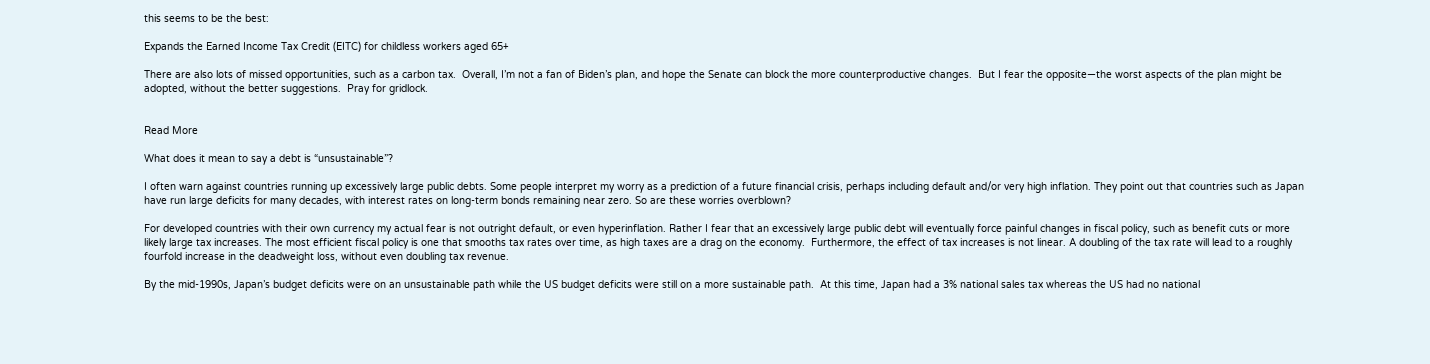this seems to be the best:

Expands the Earned Income Tax Credit (EITC) for childless workers aged 65+

There are also lots of missed opportunities, such as a carbon tax.  Overall, I’m not a fan of Biden’s plan, and hope the Senate can block the more counterproductive changes.  But I fear the opposite—the worst aspects of the plan might be adopted, without the better suggestions.  Pray for gridlock.


Read More

What does it mean to say a debt is “unsustainable”?

I often warn against countries running up excessively large public debts. Some people interpret my worry as a prediction of a future financial crisis, perhaps including default and/or very high inflation. They point out that countries such as Japan have run large deficits for many decades, with interest rates on long-term bonds remaining near zero. So are these worries overblown?

For developed countries with their own currency my actual fear is not outright default, or even hyperinflation. Rather I fear that an excessively large public debt will eventually force painful changes in fiscal policy, such as benefit cuts or more likely large tax increases. The most efficient fiscal policy is one that smooths tax rates over time, as high taxes are a drag on the economy.  Furthermore, the effect of tax increases is not linear. A doubling of the tax rate will lead to a roughly fourfold increase in the deadweight loss, without even doubling tax revenue.

By the mid-1990s, Japan’s budget deficits were on an unsustainable path while the US budget deficits were still on a more sustainable path.  At this time, Japan had a 3% national sales tax whereas the US had no national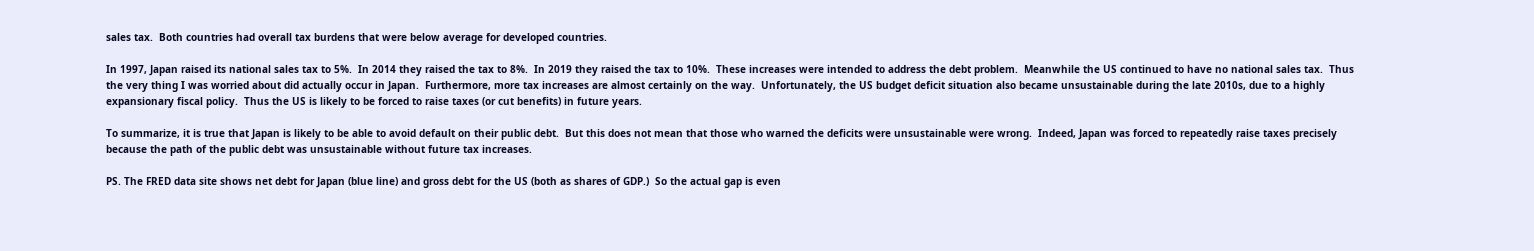sales tax.  Both countries had overall tax burdens that were below average for developed countries.

In 1997, Japan raised its national sales tax to 5%.  In 2014 they raised the tax to 8%.  In 2019 they raised the tax to 10%.  These increases were intended to address the debt problem.  Meanwhile the US continued to have no national sales tax.  Thus the very thing I was worried about did actually occur in Japan.  Furthermore, more tax increases are almost certainly on the way.  Unfortunately, the US budget deficit situation also became unsustainable during the late 2010s, due to a highly expansionary fiscal policy.  Thus the US is likely to be forced to raise taxes (or cut benefits) in future years.

To summarize, it is true that Japan is likely to be able to avoid default on their public debt.  But this does not mean that those who warned the deficits were unsustainable were wrong.  Indeed, Japan was forced to repeatedly raise taxes precisely because the path of the public debt was unsustainable without future tax increases.

PS. The FRED data site shows net debt for Japan (blue line) and gross debt for the US (both as shares of GDP.)  So the actual gap is even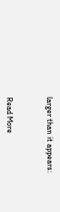larger than it appears:



Read More